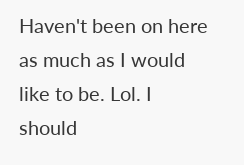Haven't been on here as much as I would like to be. Lol. I should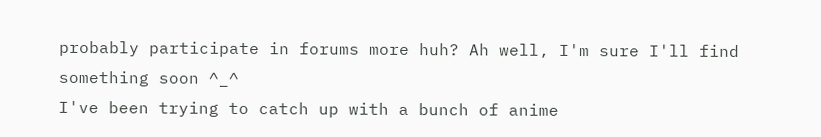probably participate in forums more huh? Ah well, I'm sure I'll find something soon ^_^
I've been trying to catch up with a bunch of anime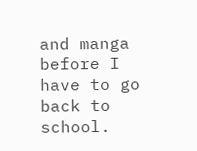and manga before I have to go back to school.